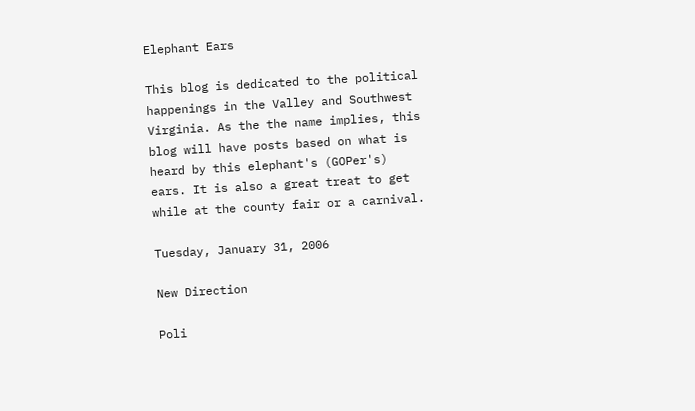Elephant Ears

This blog is dedicated to the political happenings in the Valley and Southwest Virginia. As the the name implies, this blog will have posts based on what is heard by this elephant's (GOPer's) ears. It is also a great treat to get while at the county fair or a carnival.

Tuesday, January 31, 2006

New Direction

Poli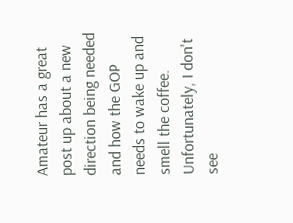Amateur has a great post up about a new direction being needed and how the GOP needs to wake up and smell the coffee.
Unfortunately, I don't see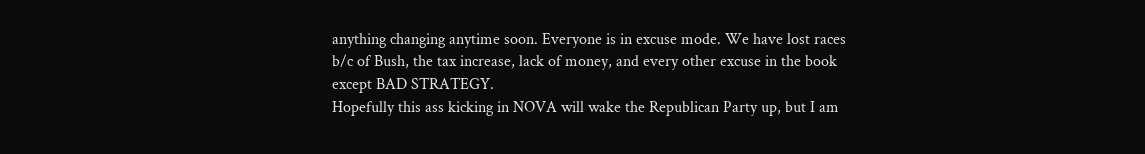anything changing anytime soon. Everyone is in excuse mode. We have lost races b/c of Bush, the tax increase, lack of money, and every other excuse in the book except BAD STRATEGY.
Hopefully this ass kicking in NOVA will wake the Republican Party up, but I am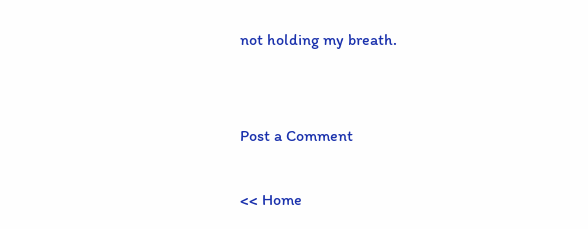not holding my breath.


Post a Comment

<< Home